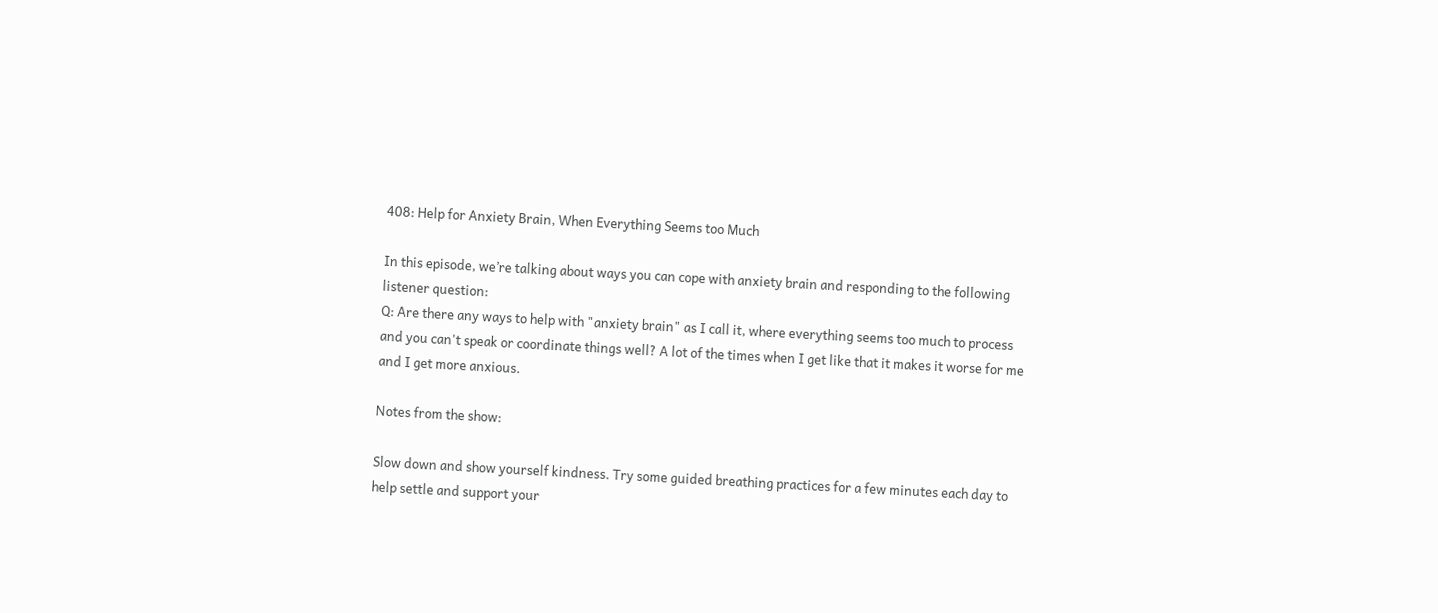408: Help for Anxiety Brain, When Everything Seems too Much

In this episode, we’re talking about ways you can cope with anxiety brain and responding to the following listener question:
Q: Are there any ways to help with "anxiety brain" as I call it, where everything seems too much to process and you can't speak or coordinate things well? A lot of the times when I get like that it makes it worse for me and I get more anxious.

Notes from the show:

Slow down and show yourself kindness. Try some guided breathing practices for a few minutes each day to help settle and support your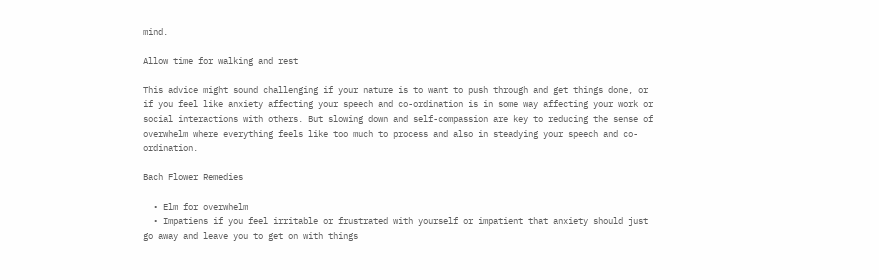mind.

Allow time for walking and rest

This advice might sound challenging if your nature is to want to push through and get things done, or if you feel like anxiety affecting your speech and co-ordination is in some way affecting your work or social interactions with others. But slowing down and self-compassion are key to reducing the sense of overwhelm where everything feels like too much to process and also in steadying your speech and co-ordination.

Bach Flower Remedies

  • Elm for overwhelm
  • Impatiens if you feel irritable or frustrated with yourself or impatient that anxiety should just go away and leave you to get on with things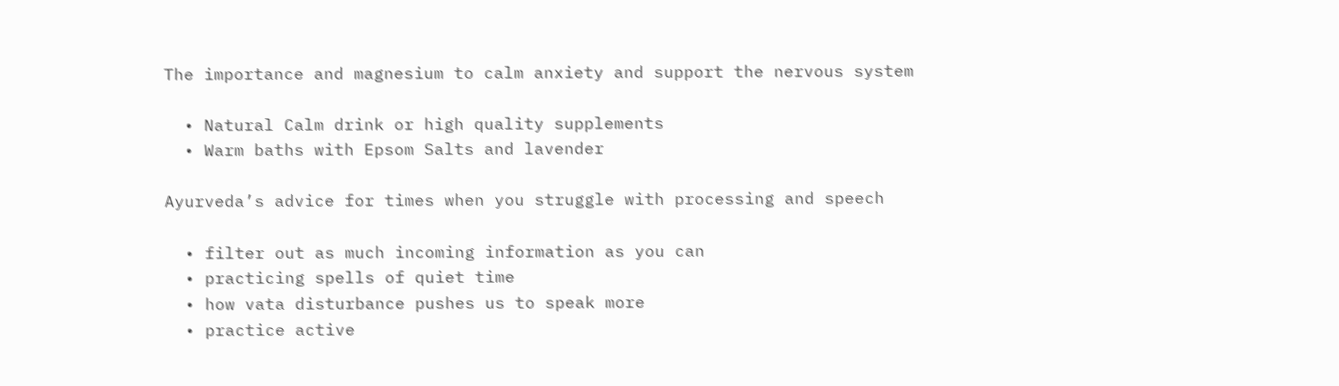The importance and magnesium to calm anxiety and support the nervous system

  • Natural Calm drink or high quality supplements
  • Warm baths with Epsom Salts and lavender

Ayurveda’s advice for times when you struggle with processing and speech

  • filter out as much incoming information as you can
  • practicing spells of quiet time
  • how vata disturbance pushes us to speak more
  • practice active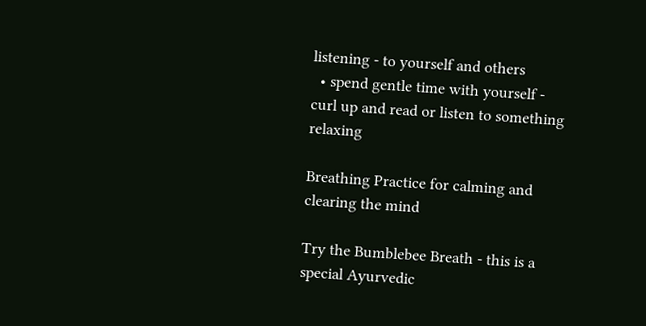listening - to yourself and others
  • spend gentle time with yourself - curl up and read or listen to something relaxing

Breathing Practice for calming and clearing the mind

Try the Bumblebee Breath - this is a special Ayurvedic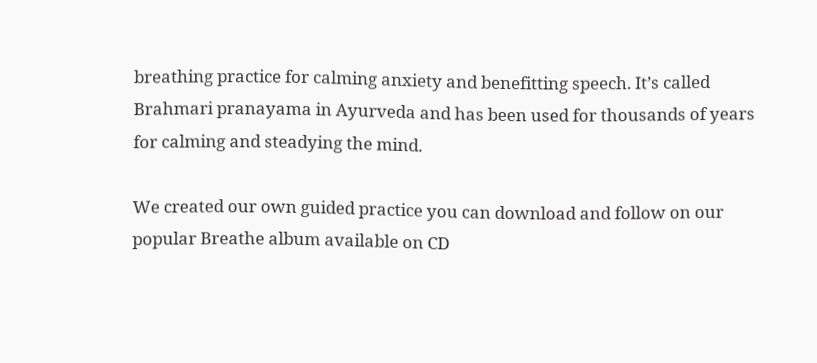breathing practice for calming anxiety and benefitting speech. It’s called Brahmari pranayama in Ayurveda and has been used for thousands of years for calming and steadying the mind.

We created our own guided practice you can download and follow on our popular Breathe album available on CD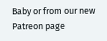Baby or from our new Patreon page